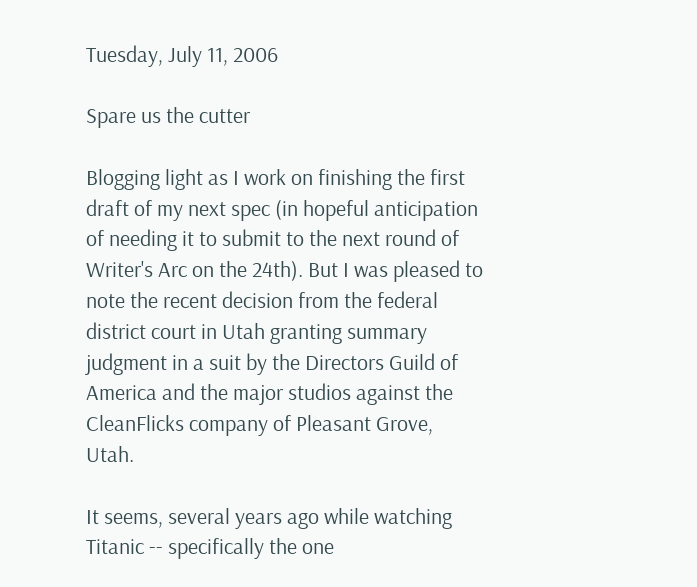Tuesday, July 11, 2006

Spare us the cutter

Blogging light as I work on finishing the first draft of my next spec (in hopeful anticipation of needing it to submit to the next round of Writer's Arc on the 24th). But I was pleased to note the recent decision from the federal district court in Utah granting summary judgment in a suit by the Directors Guild of America and the major studios against the CleanFlicks company of Pleasant Grove, Utah.

It seems, several years ago while watching Titanic -- specifically the one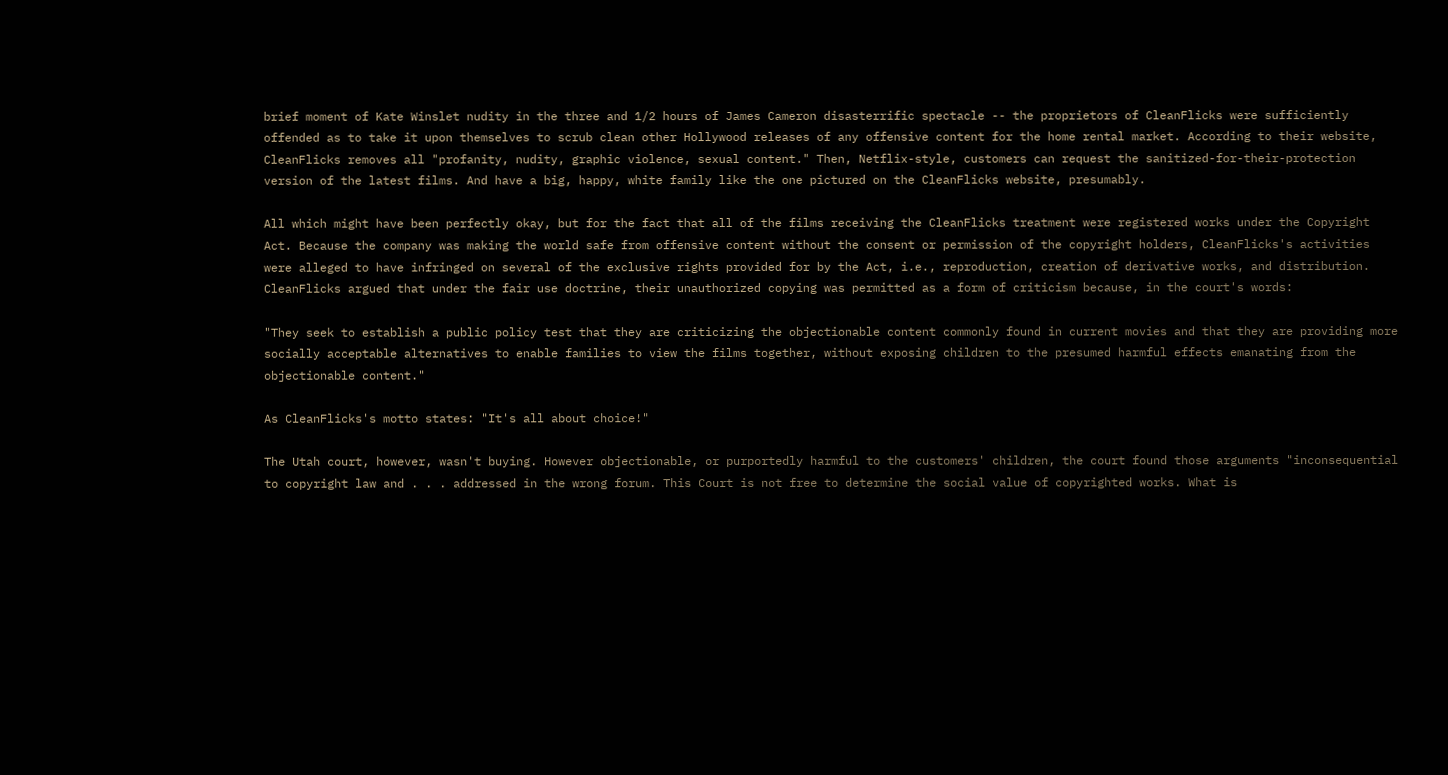brief moment of Kate Winslet nudity in the three and 1/2 hours of James Cameron disasterrific spectacle -- the proprietors of CleanFlicks were sufficiently offended as to take it upon themselves to scrub clean other Hollywood releases of any offensive content for the home rental market. According to their website, CleanFlicks removes all "profanity, nudity, graphic violence, sexual content." Then, Netflix-style, customers can request the sanitized-for-their-protection version of the latest films. And have a big, happy, white family like the one pictured on the CleanFlicks website, presumably.

All which might have been perfectly okay, but for the fact that all of the films receiving the CleanFlicks treatment were registered works under the Copyright Act. Because the company was making the world safe from offensive content without the consent or permission of the copyright holders, CleanFlicks's activities were alleged to have infringed on several of the exclusive rights provided for by the Act, i.e., reproduction, creation of derivative works, and distribution. CleanFlicks argued that under the fair use doctrine, their unauthorized copying was permitted as a form of criticism because, in the court's words:

"They seek to establish a public policy test that they are criticizing the objectionable content commonly found in current movies and that they are providing more socially acceptable alternatives to enable families to view the films together, without exposing children to the presumed harmful effects emanating from the objectionable content."

As CleanFlicks's motto states: "It's all about choice!"

The Utah court, however, wasn't buying. However objectionable, or purportedly harmful to the customers' children, the court found those arguments "inconsequential to copyright law and . . . addressed in the wrong forum. This Court is not free to determine the social value of copyrighted works. What is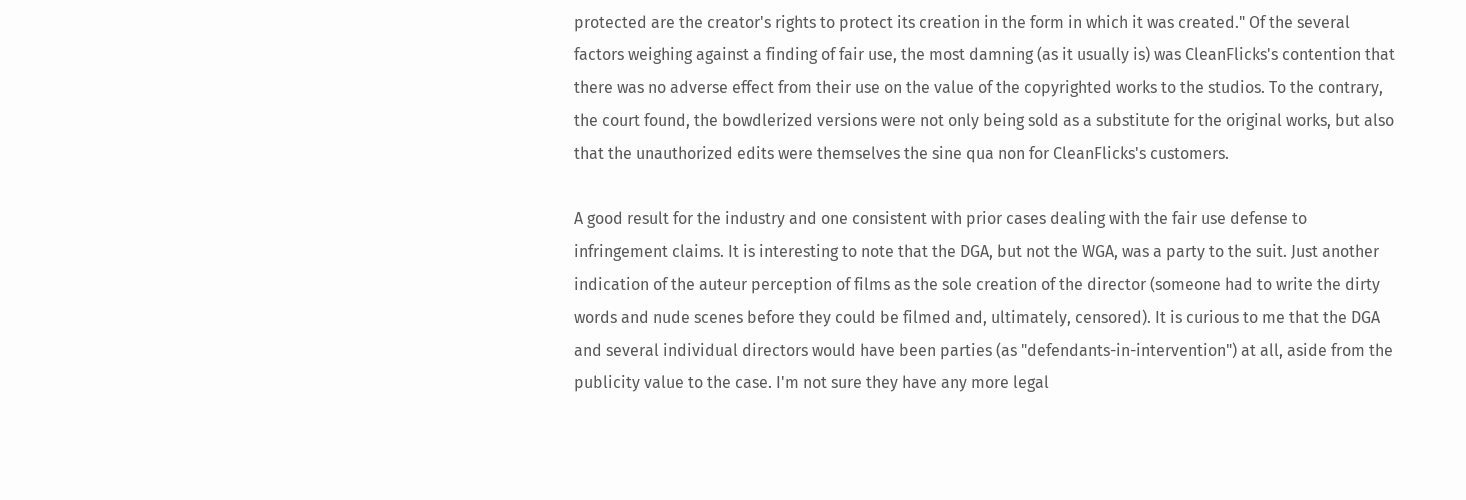protected are the creator's rights to protect its creation in the form in which it was created." Of the several factors weighing against a finding of fair use, the most damning (as it usually is) was CleanFlicks's contention that there was no adverse effect from their use on the value of the copyrighted works to the studios. To the contrary, the court found, the bowdlerized versions were not only being sold as a substitute for the original works, but also that the unauthorized edits were themselves the sine qua non for CleanFlicks's customers.

A good result for the industry and one consistent with prior cases dealing with the fair use defense to infringement claims. It is interesting to note that the DGA, but not the WGA, was a party to the suit. Just another indication of the auteur perception of films as the sole creation of the director (someone had to write the dirty words and nude scenes before they could be filmed and, ultimately, censored). It is curious to me that the DGA and several individual directors would have been parties (as "defendants-in-intervention") at all, aside from the publicity value to the case. I'm not sure they have any more legal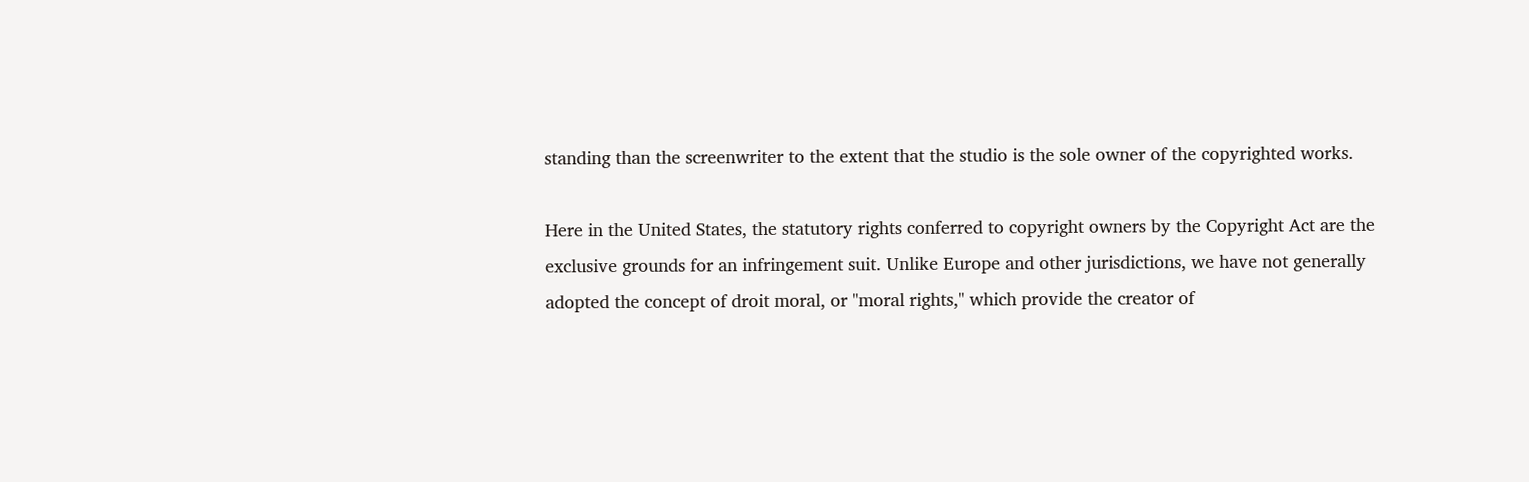standing than the screenwriter to the extent that the studio is the sole owner of the copyrighted works.

Here in the United States, the statutory rights conferred to copyright owners by the Copyright Act are the exclusive grounds for an infringement suit. Unlike Europe and other jurisdictions, we have not generally adopted the concept of droit moral, or "moral rights," which provide the creator of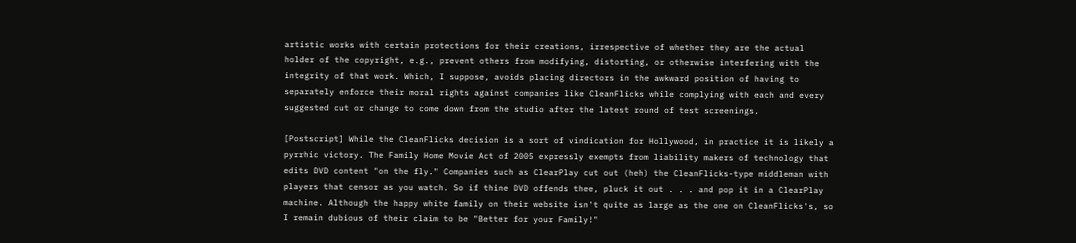artistic works with certain protections for their creations, irrespective of whether they are the actual holder of the copyright, e.g., prevent others from modifying, distorting, or otherwise interfering with the integrity of that work. Which, I suppose, avoids placing directors in the awkward position of having to separately enforce their moral rights against companies like CleanFlicks while complying with each and every suggested cut or change to come down from the studio after the latest round of test screenings.

[Postscript] While the CleanFlicks decision is a sort of vindication for Hollywood, in practice it is likely a pyrrhic victory. The Family Home Movie Act of 2005 expressly exempts from liability makers of technology that edits DVD content "on the fly." Companies such as ClearPlay cut out (heh) the CleanFlicks-type middleman with players that censor as you watch. So if thine DVD offends thee, pluck it out . . . and pop it in a ClearPlay machine. Although the happy white family on their website isn't quite as large as the one on CleanFlicks's, so I remain dubious of their claim to be "Better for your Family!"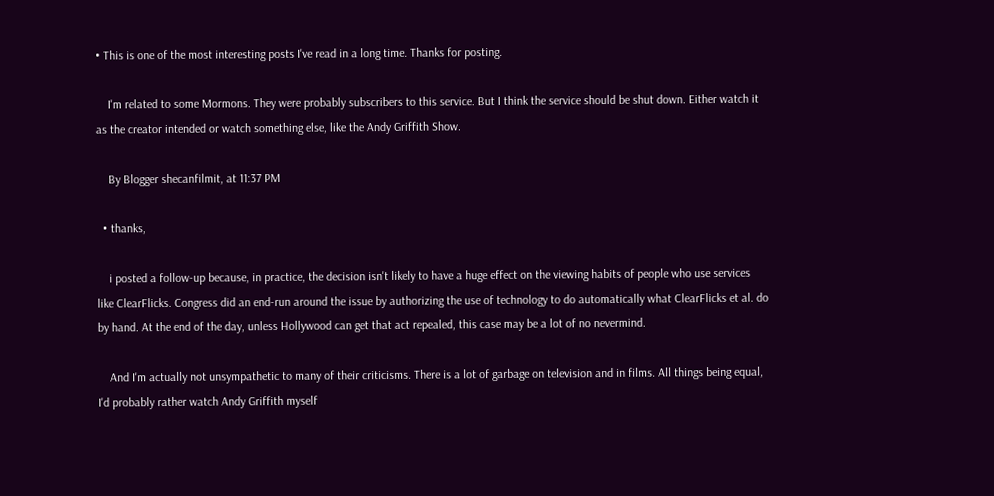• This is one of the most interesting posts I've read in a long time. Thanks for posting.

    I'm related to some Mormons. They were probably subscribers to this service. But I think the service should be shut down. Either watch it as the creator intended or watch something else, like the Andy Griffith Show.

    By Blogger shecanfilmit, at 11:37 PM

  • thanks,

    i posted a follow-up because, in practice, the decision isn't likely to have a huge effect on the viewing habits of people who use services like ClearFlicks. Congress did an end-run around the issue by authorizing the use of technology to do automatically what ClearFlicks et al. do by hand. At the end of the day, unless Hollywood can get that act repealed, this case may be a lot of no nevermind.

    And I'm actually not unsympathetic to many of their criticisms. There is a lot of garbage on television and in films. All things being equal, I'd probably rather watch Andy Griffith myself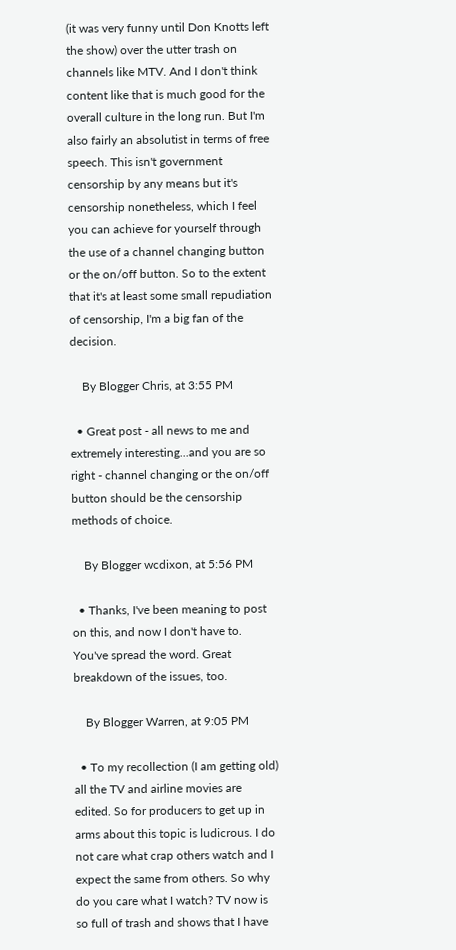(it was very funny until Don Knotts left the show) over the utter trash on channels like MTV. And I don't think content like that is much good for the overall culture in the long run. But I'm also fairly an absolutist in terms of free speech. This isn't government censorship by any means but it's censorship nonetheless, which I feel you can achieve for yourself through the use of a channel changing button or the on/off button. So to the extent that it's at least some small repudiation of censorship, I'm a big fan of the decision.

    By Blogger Chris, at 3:55 PM

  • Great post - all news to me and extremely interesting...and you are so right - channel changing or the on/off button should be the censorship methods of choice.

    By Blogger wcdixon, at 5:56 PM

  • Thanks, I've been meaning to post on this, and now I don't have to. You've spread the word. Great breakdown of the issues, too.

    By Blogger Warren, at 9:05 PM

  • To my recollection (I am getting old) all the TV and airline movies are edited. So for producers to get up in arms about this topic is ludicrous. I do not care what crap others watch and I expect the same from others. So why do you care what I watch? TV now is so full of trash and shows that I have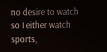no desire to watch so I either watch sports,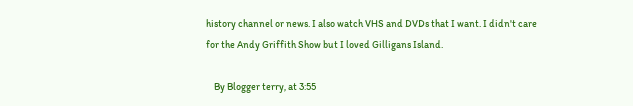history channel or news. I also watch VHS and DVDs that I want. I didn't care for the Andy Griffith Show but I loved Gilligans Island.

    By Blogger terry, at 3:55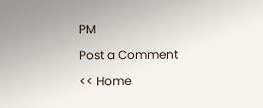PM

Post a Comment

<< Home